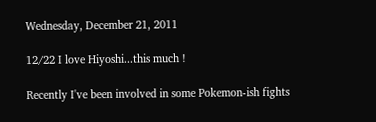Wednesday, December 21, 2011

12/22 I love Hiyoshi...this much !

Recently I've been involved in some Pokemon-ish fights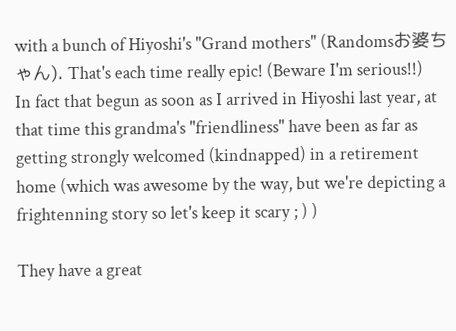with a bunch of Hiyoshi's "Grand mothers" (Randomsお婆ちゃん). That's each time really epic! (Beware I'm serious!!)
In fact that begun as soon as I arrived in Hiyoshi last year, at that time this grandma's "friendliness" have been as far as getting strongly welcomed (kindnapped) in a retirement home (which was awesome by the way, but we're depicting a frightenning story so let's keep it scary ; ) )

They have a great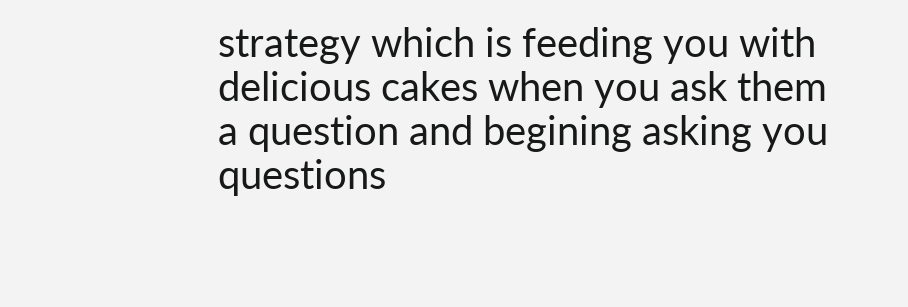strategy which is feeding you with delicious cakes when you ask them a question and begining asking you questions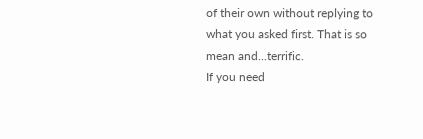of their own without replying to what you asked first. That is so mean and...terrific.
If you need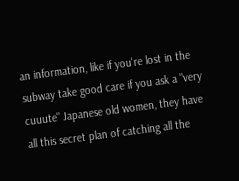an information, like if you're lost in the subway take good care if you ask a "very cuuute" Japanese old women, they have all this secret plan of catching all the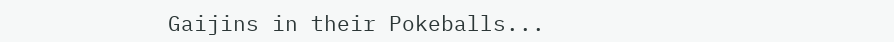Gaijins in their Pokeballs...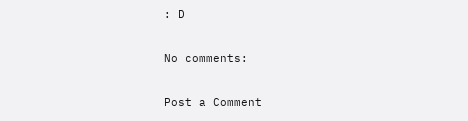: D

No comments:

Post a Comment